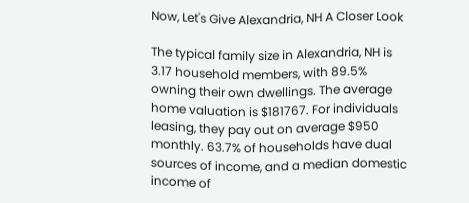Now, Let's Give Alexandria, NH A Closer Look

The typical family size in Alexandria, NH is 3.17 household members, with 89.5% owning their own dwellings. The average home valuation is $181767. For individuals leasing, they pay out on average $950 monthly. 63.7% of households have dual sources of income, and a median domestic income of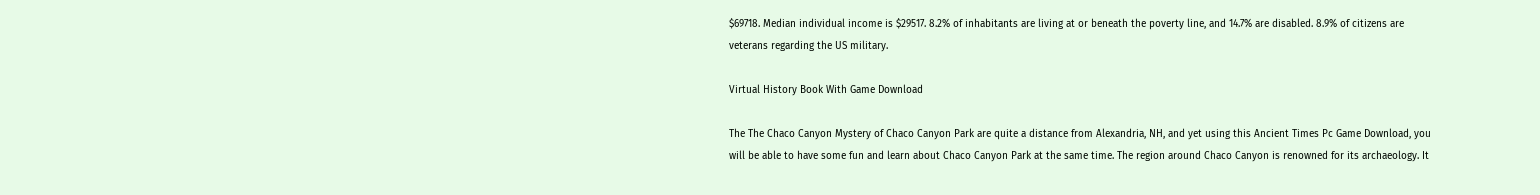$69718. Median individual income is $29517. 8.2% of inhabitants are living at or beneath the poverty line, and 14.7% are disabled. 8.9% of citizens are veterans regarding the US military.

Virtual History Book With Game Download

The The Chaco Canyon Mystery of Chaco Canyon Park are quite a distance from Alexandria, NH, and yet using this Ancient Times Pc Game Download, you will be able to have some fun and learn about Chaco Canyon Park at the same time. The region around Chaco Canyon is renowned for its archaeology. It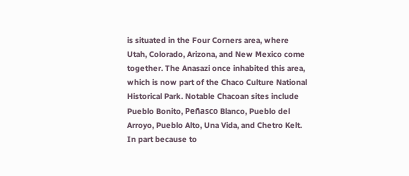is situated in the Four Corners area, where Utah, Colorado, Arizona, and New Mexico come together. The Anasazi once inhabited this area, which is now part of the Chaco Culture National Historical Park. Notable Chacoan sites include Pueblo Bonito, Peñasco Blanco, Pueblo del Arroyo, Pueblo Alto, Una Vida, and Chetro Kelt. In part because to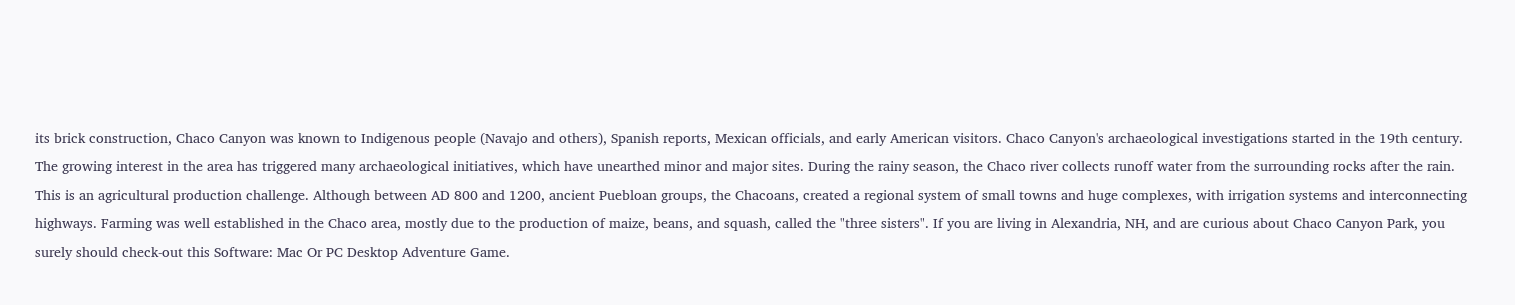its brick construction, Chaco Canyon was known to Indigenous people (Navajo and others), Spanish reports, Mexican officials, and early American visitors. Chaco Canyon's archaeological investigations started in the 19th century. The growing interest in the area has triggered many archaeological initiatives, which have unearthed minor and major sites. During the rainy season, the Chaco river collects runoff water from the surrounding rocks after the rain. This is an agricultural production challenge. Although between AD 800 and 1200, ancient Puebloan groups, the Chacoans, created a regional system of small towns and huge complexes, with irrigation systems and interconnecting highways. Farming was well established in the Chaco area, mostly due to the production of maize, beans, and squash, called the "three sisters". If you are living in Alexandria, NH, and are curious about Chaco Canyon Park, you surely should check-out this Software: Mac Or PC Desktop Adventure Game.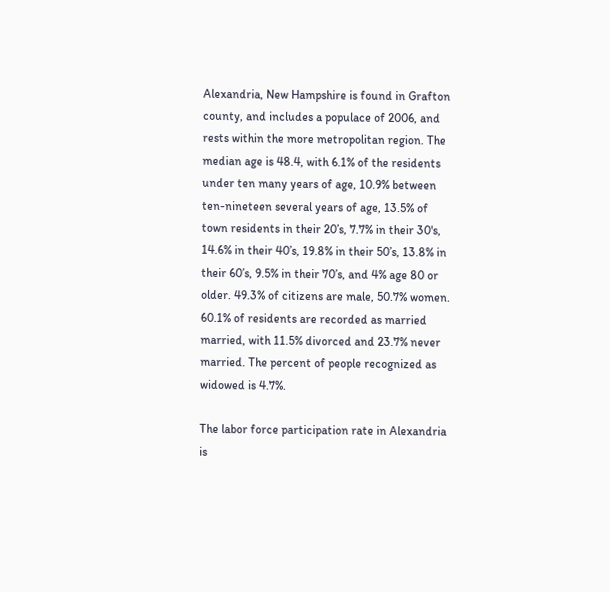Alexandria, New Hampshire is found in Grafton county, and includes a populace of 2006, and rests within the more metropolitan region. The median age is 48.4, with 6.1% of the residents under ten many years of age, 10.9% between ten-nineteen several years of age, 13.5% of town residents in their 20’s, 7.7% in their 30's, 14.6% in their 40’s, 19.8% in their 50’s, 13.8% in their 60’s, 9.5% in their 70’s, and 4% age 80 or older. 49.3% of citizens are male, 50.7% women. 60.1% of residents are recorded as married married, with 11.5% divorced and 23.7% never married. The percent of people recognized as widowed is 4.7%.

The labor force participation rate in Alexandria is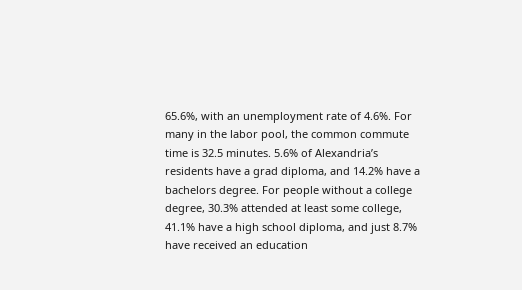65.6%, with an unemployment rate of 4.6%. For many in the labor pool, the common commute time is 32.5 minutes. 5.6% of Alexandria’s residents have a grad diploma, and 14.2% have a bachelors degree. For people without a college degree, 30.3% attended at least some college, 41.1% have a high school diploma, and just 8.7% have received an education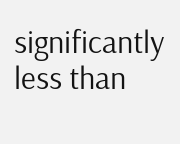significantly less than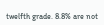twelfth grade. 8.8% are not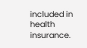included in health insurance.